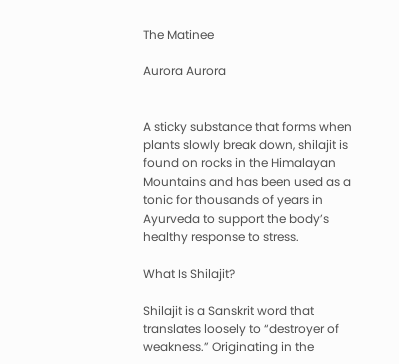The Matinee

Aurora Aurora


A sticky substance that forms when plants slowly break down, shilajit is found on rocks in the Himalayan Mountains and has been used as a tonic for thousands of years in Ayurveda to support the body’s healthy response to stress.

What Is Shilajit?

Shilajit is a Sanskrit word that translates loosely to “destroyer of weakness.” Originating in the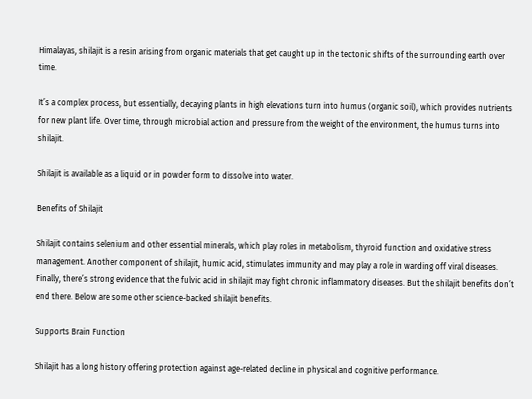Himalayas, shilajit is a resin arising from organic materials that get caught up in the tectonic shifts of the surrounding earth over time.

It’s a complex process, but essentially, decaying plants in high elevations turn into humus (organic soil), which provides nutrients for new plant life. Over time, through microbial action and pressure from the weight of the environment, the humus turns into shilajit.

Shilajit is available as a liquid or in powder form to dissolve into water.

Benefits of Shilajit

Shilajit contains selenium and other essential minerals, which play roles in metabolism, thyroid function and oxidative stress management. Another component of shilajit, humic acid, stimulates immunity and may play a role in warding off viral diseases. Finally, there’s strong evidence that the fulvic acid in shilajit may fight chronic inflammatory diseases. But the shilajit benefits don’t end there. Below are some other science-backed shilajit benefits.

Supports Brain Function

Shilajit has a long history offering protection against age-related decline in physical and cognitive performance.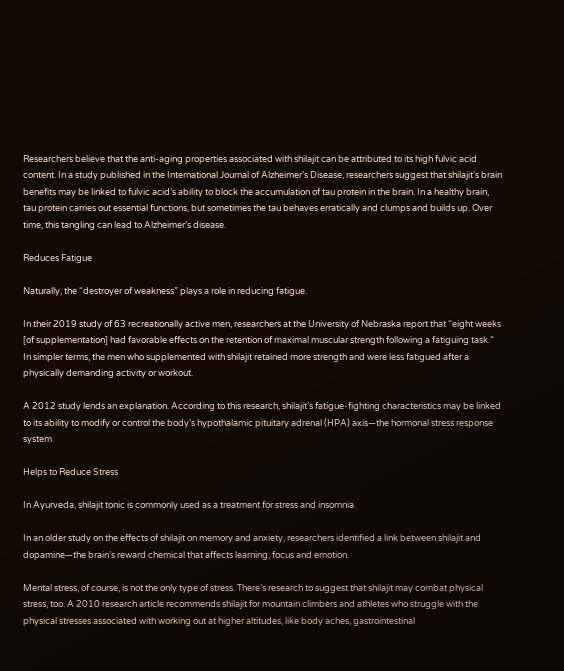Researchers believe that the anti-aging properties associated with shilajit can be attributed to its high fulvic acid content. In a study published in the International Journal of Alzheimer’s Disease, researchers suggest that shilajit’s brain benefits may be linked to fulvic acid’s ability to block the accumulation of tau protein in the brain. In a healthy brain, tau protein carries out essential functions, but sometimes the tau behaves erratically and clumps and builds up. Over time, this tangling can lead to Alzheimer’s disease.

Reduces Fatigue

Naturally, the “destroyer of weakness” plays a role in reducing fatigue.

In their 2019 study of 63 recreationally active men, researchers at the University of Nebraska report that “eight weeks [of supplementation] had favorable effects on the retention of maximal muscular strength following a fatiguing task.” In simpler terms, the men who supplemented with shilajit retained more strength and were less fatigued after a physically demanding activity or workout.

A 2012 study lends an explanation. According to this research, shilajit’s fatigue-fighting characteristics may be linked to its ability to modify or control the body’s hypothalamic pituitary adrenal (HPA) axis—the hormonal stress response system.

Helps to Reduce Stress

In Ayurveda, shilajit tonic is commonly used as a treatment for stress and insomnia.

In an older study on the effects of shilajit on memory and anxiety, researchers identified a link between shilajit and dopamine—the brain’s reward chemical that affects learning, focus and emotion.

Mental stress, of course, is not the only type of stress. There’s research to suggest that shilajit may combat physical stress, too. A 2010 research article recommends shilajit for mountain climbers and athletes who struggle with the physical stresses associated with working out at higher altitudes, like body aches, gastrointestinal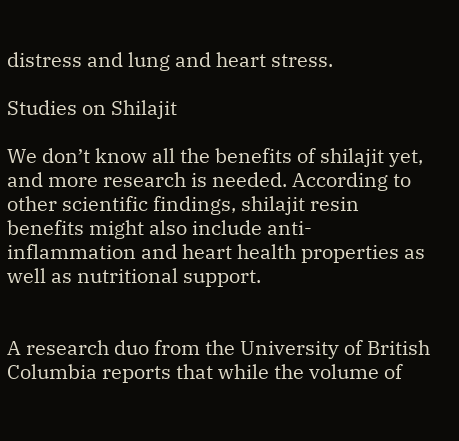distress and lung and heart stress.

Studies on Shilajit

We don’t know all the benefits of shilajit yet, and more research is needed. According to other scientific findings, shilajit resin benefits might also include anti-inflammation and heart health properties as well as nutritional support.


A research duo from the University of British Columbia reports that while the volume of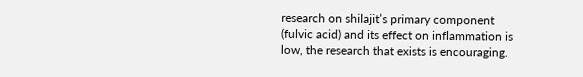research on shilajit’s primary component (fulvic acid) and its effect on inflammation is low, the research that exists is encouraging.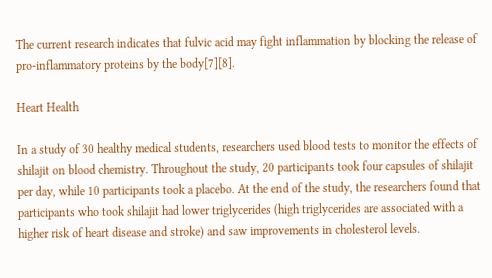The current research indicates that fulvic acid may fight inflammation by blocking the release of pro-inflammatory proteins by the body[7][8].

Heart Health

In a study of 30 healthy medical students, researchers used blood tests to monitor the effects of shilajit on blood chemistry. Throughout the study, 20 participants took four capsules of shilajit per day, while 10 participants took a placebo. At the end of the study, the researchers found that participants who took shilajit had lower triglycerides (high triglycerides are associated with a higher risk of heart disease and stroke) and saw improvements in cholesterol levels.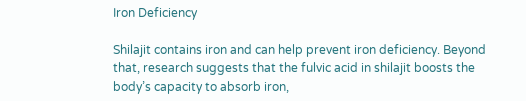Iron Deficiency

Shilajit contains iron and can help prevent iron deficiency. Beyond that, research suggests that the fulvic acid in shilajit boosts the body’s capacity to absorb iron,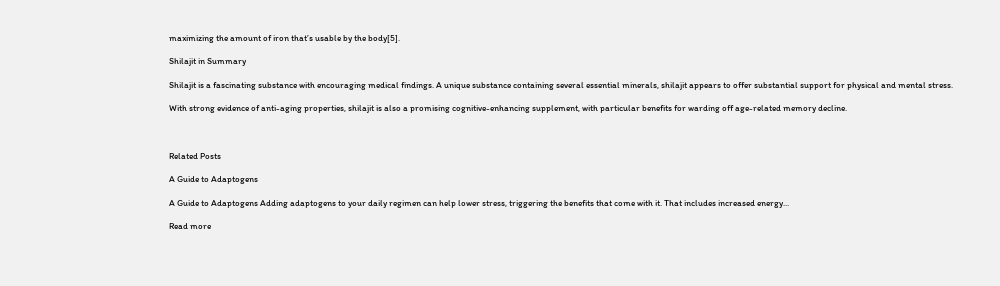maximizing the amount of iron that’s usable by the body[5].

Shilajit in Summary

Shilajit is a fascinating substance with encouraging medical findings. A unique substance containing several essential minerals, shilajit appears to offer substantial support for physical and mental stress.

With strong evidence of anti-aging properties, shilajit is also a promising cognitive-enhancing supplement, with particular benefits for warding off age-related memory decline.



Related Posts

A Guide to Adaptogens

A Guide to Adaptogens Adding adaptogens to your daily regimen can help lower stress, triggering the benefits that come with it. That includes increased energy...

Read more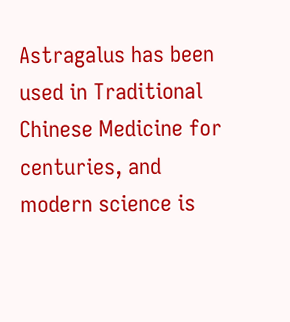Astragalus has been used in Traditional Chinese Medicine for centuries, and modern science is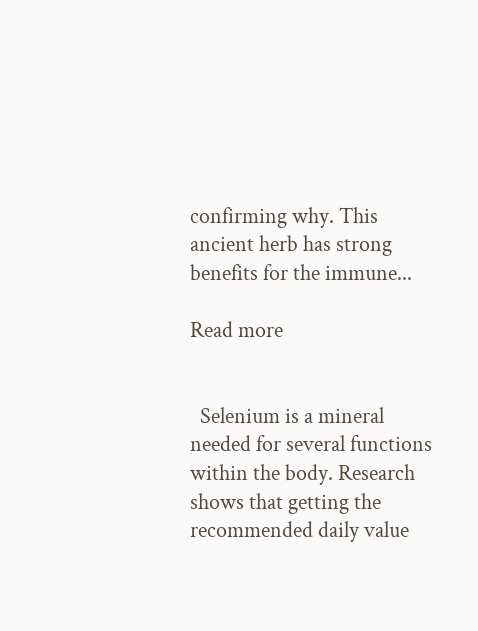confirming why. This ancient herb has strong benefits for the immune...

Read more


  Selenium is a mineral needed for several functions within the body. Research shows that getting the recommended daily value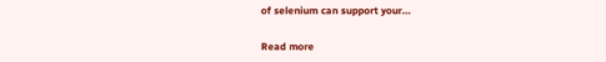of selenium can support your...

Read more